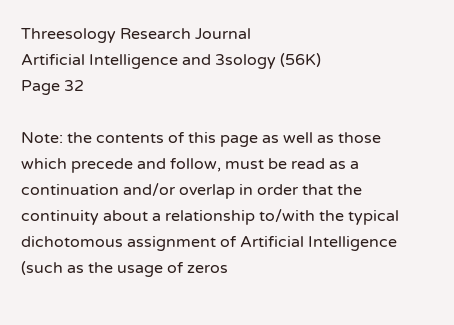Threesology Research Journal
Artificial Intelligence and 3sology (56K)
Page 32

Note: the contents of this page as well as those which precede and follow, must be read as a continuation and/or overlap in order that the continuity about a relationship to/with the typical dichotomous assignment of Artificial Intelligence (such as the usage of zeros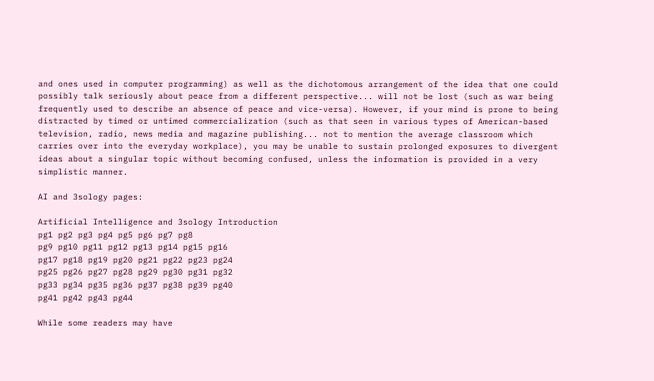and ones used in computer programming) as well as the dichotomous arrangement of the idea that one could possibly talk seriously about peace from a different perspective... will not be lost (such as war being frequently used to describe an absence of peace and vice-versa). However, if your mind is prone to being distracted by timed or untimed commercialization (such as that seen in various types of American-based television, radio, news media and magazine publishing... not to mention the average classroom which carries over into the everyday workplace), you may be unable to sustain prolonged exposures to divergent ideas about a singular topic without becoming confused, unless the information is provided in a very simplistic manner.

AI and 3sology pages:

Artificial Intelligence and 3sology Introduction
pg1 pg2 pg3 pg4 pg5 pg6 pg7 pg8
pg9 pg10 pg11 pg12 pg13 pg14 pg15 pg16
pg17 pg18 pg19 pg20 pg21 pg22 pg23 pg24
pg25 pg26 pg27 pg28 pg29 pg30 pg31 pg32
pg33 pg34 pg35 pg36 pg37 pg38 pg39 pg40
pg41 pg42 pg43 pg44

While some readers may have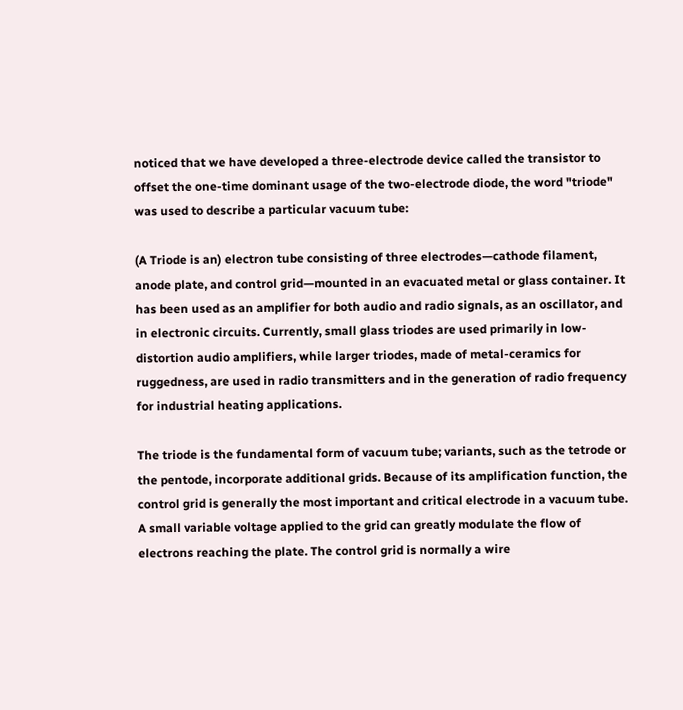noticed that we have developed a three-electrode device called the transistor to offset the one-time dominant usage of the two-electrode diode, the word "triode" was used to describe a particular vacuum tube:

(A Triode is an) electron tube consisting of three electrodes—cathode filament, anode plate, and control grid—mounted in an evacuated metal or glass container. It has been used as an amplifier for both audio and radio signals, as an oscillator, and in electronic circuits. Currently, small glass triodes are used primarily in low-distortion audio amplifiers, while larger triodes, made of metal-ceramics for ruggedness, are used in radio transmitters and in the generation of radio frequency for industrial heating applications.

The triode is the fundamental form of vacuum tube; variants, such as the tetrode or the pentode, incorporate additional grids. Because of its amplification function, the control grid is generally the most important and critical electrode in a vacuum tube. A small variable voltage applied to the grid can greatly modulate the flow of electrons reaching the plate. The control grid is normally a wire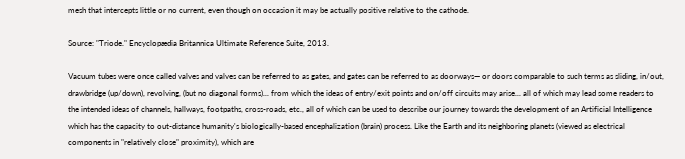mesh that intercepts little or no current, even though on occasion it may be actually positive relative to the cathode.

Source: "Triode." Encyclopædia Britannica Ultimate Reference Suite, 2013.

Vacuum tubes were once called valves and valves can be referred to as gates, and gates can be referred to as doorways— or doors comparable to such terms as sliding, in/out, drawbridge (up/down), revolving, (but no diagonal forms)... from which the ideas of entry/exit points and on/off circuits may arise... all of which may lead some readers to the intended ideas of channels, hallways, footpaths, cross-roads, etc., all of which can be used to describe our journey towards the development of an Artificial Intelligence which has the capacity to out-distance humanity's biologically-based encephalization (brain) process. Like the Earth and its neighboring planets (viewed as electrical components in "relatively close" proximity), which are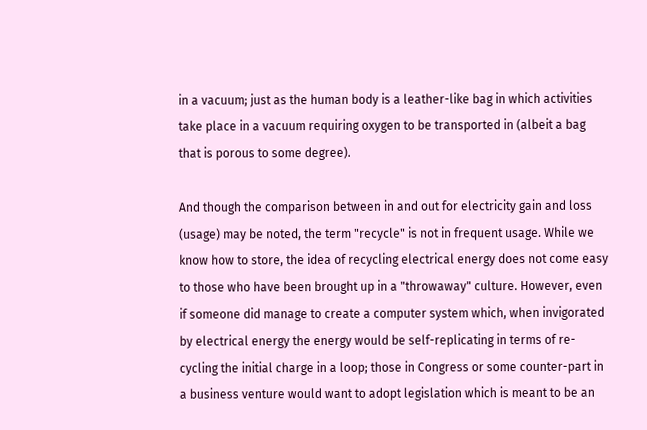in a vacuum; just as the human body is a leather-like bag in which activities take place in a vacuum requiring oxygen to be transported in (albeit a bag that is porous to some degree).

And though the comparison between in and out for electricity gain and loss (usage) may be noted, the term "recycle" is not in frequent usage. While we know how to store, the idea of recycling electrical energy does not come easy to those who have been brought up in a "throwaway" culture. However, even if someone did manage to create a computer system which, when invigorated by electrical energy the energy would be self-replicating in terms of re-cycling the initial charge in a loop; those in Congress or some counter-part in a business venture would want to adopt legislation which is meant to be an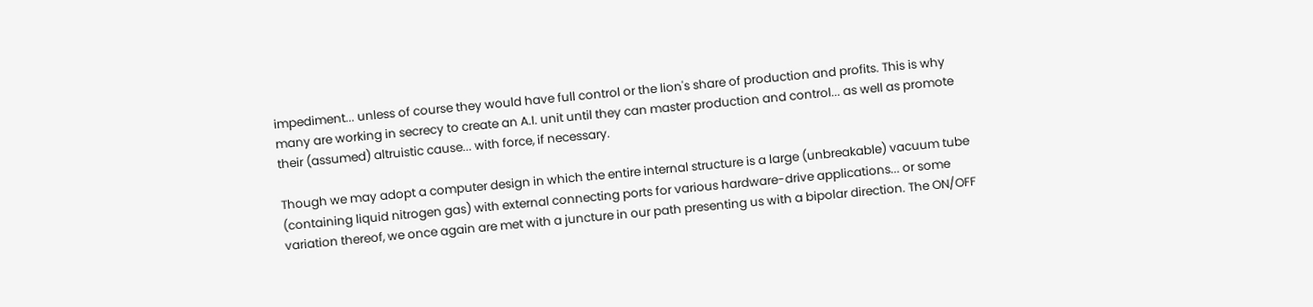impediment... unless of course they would have full control or the lion's share of production and profits. This is why many are working in secrecy to create an A.I. unit until they can master production and control... as well as promote their (assumed) altruistic cause... with force, if necessary.

Though we may adopt a computer design in which the entire internal structure is a large (unbreakable) vacuum tube (containing liquid nitrogen gas) with external connecting ports for various hardware-drive applications... or some variation thereof, we once again are met with a juncture in our path presenting us with a bipolar direction. The ON/OFF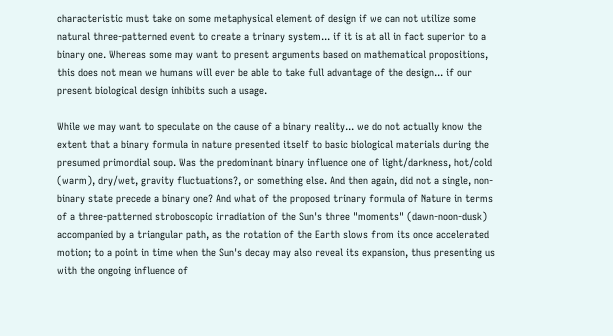characteristic must take on some metaphysical element of design if we can not utilize some natural three-patterned event to create a trinary system... if it is at all in fact superior to a binary one. Whereas some may want to present arguments based on mathematical propositions, this does not mean we humans will ever be able to take full advantage of the design... if our present biological design inhibits such a usage.

While we may want to speculate on the cause of a binary reality... we do not actually know the extent that a binary formula in nature presented itself to basic biological materials during the presumed primordial soup. Was the predominant binary influence one of light/darkness, hot/cold (warm), dry/wet, gravity fluctuations?, or something else. And then again, did not a single, non-binary state precede a binary one? And what of the proposed trinary formula of Nature in terms of a three-patterned stroboscopic irradiation of the Sun's three "moments" (dawn-noon-dusk) accompanied by a triangular path, as the rotation of the Earth slows from its once accelerated motion; to a point in time when the Sun's decay may also reveal its expansion, thus presenting us with the ongoing influence of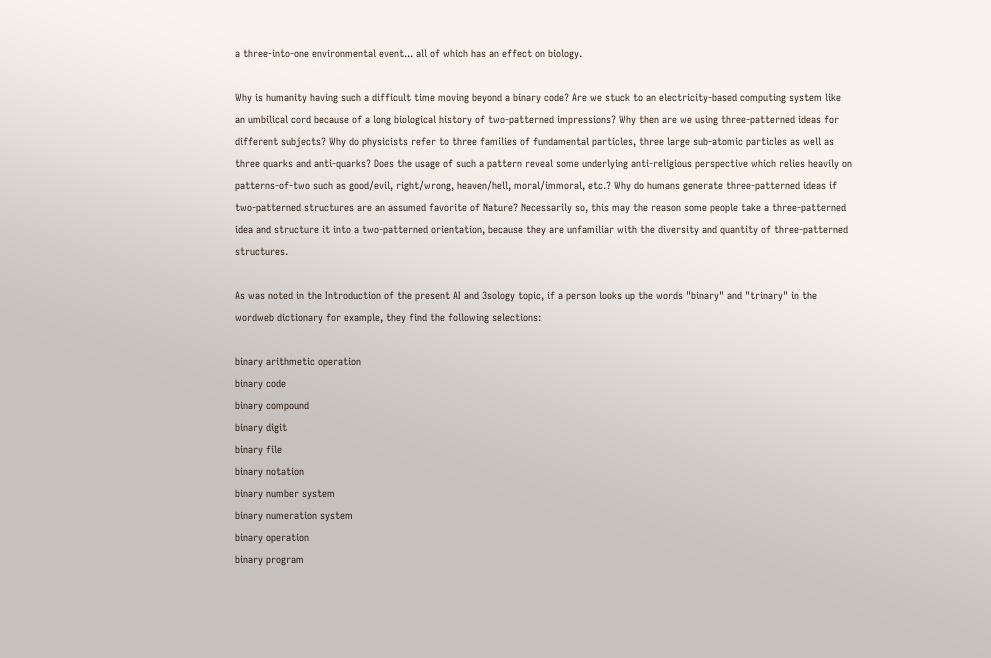a three-into-one environmental event... all of which has an effect on biology.

Why is humanity having such a difficult time moving beyond a binary code? Are we stuck to an electricity-based computing system like an umbilical cord because of a long biological history of two-patterned impressions? Why then are we using three-patterned ideas for different subjects? Why do physicists refer to three families of fundamental particles, three large sub-atomic particles as well as three quarks and anti-quarks? Does the usage of such a pattern reveal some underlying anti-religious perspective which relies heavily on patterns-of-two such as good/evil, right/wrong, heaven/hell, moral/immoral, etc.? Why do humans generate three-patterned ideas if two-patterned structures are an assumed favorite of Nature? Necessarily so, this may the reason some people take a three-patterned idea and structure it into a two-patterned orientation, because they are unfamiliar with the diversity and quantity of three-patterned structures.

As was noted in the Introduction of the present AI and 3sology topic, if a person looks up the words "binary" and "trinary" in the wordweb dictionary for example, they find the following selections:

binary arithmetic operation
binary code
binary compound
binary digit
binary file
binary notation
binary number system
binary numeration system
binary operation
binary program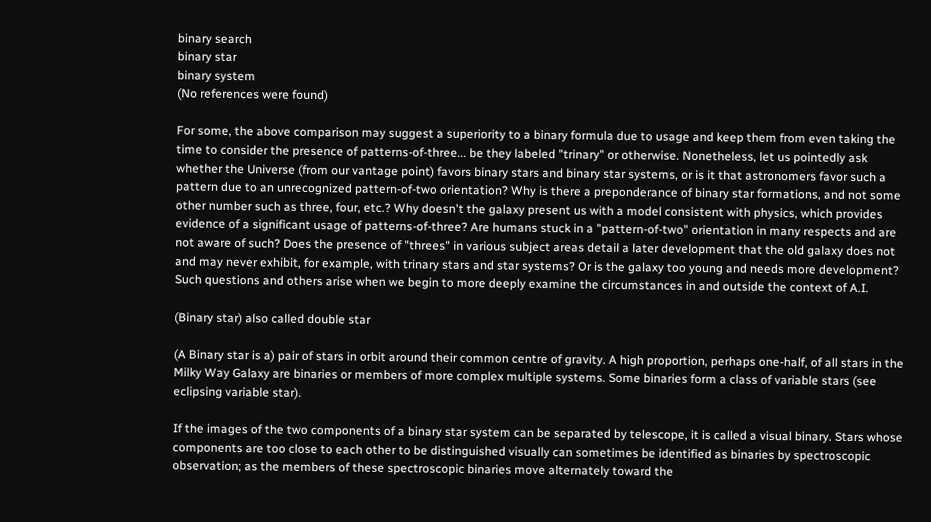binary search
binary star
binary system
(No references were found)

For some, the above comparison may suggest a superiority to a binary formula due to usage and keep them from even taking the time to consider the presence of patterns-of-three... be they labeled "trinary" or otherwise. Nonetheless, let us pointedly ask whether the Universe (from our vantage point) favors binary stars and binary star systems, or is it that astronomers favor such a pattern due to an unrecognized pattern-of-two orientation? Why is there a preponderance of binary star formations, and not some other number such as three, four, etc.? Why doesn't the galaxy present us with a model consistent with physics, which provides evidence of a significant usage of patterns-of-three? Are humans stuck in a "pattern-of-two" orientation in many respects and are not aware of such? Does the presence of "threes" in various subject areas detail a later development that the old galaxy does not and may never exhibit, for example, with trinary stars and star systems? Or is the galaxy too young and needs more development? Such questions and others arise when we begin to more deeply examine the circumstances in and outside the context of A.I.

(Binary star) also called double star

(A Binary star is a) pair of stars in orbit around their common centre of gravity. A high proportion, perhaps one-half, of all stars in the Milky Way Galaxy are binaries or members of more complex multiple systems. Some binaries form a class of variable stars (see eclipsing variable star).

If the images of the two components of a binary star system can be separated by telescope, it is called a visual binary. Stars whose components are too close to each other to be distinguished visually can sometimes be identified as binaries by spectroscopic observation; as the members of these spectroscopic binaries move alternately toward the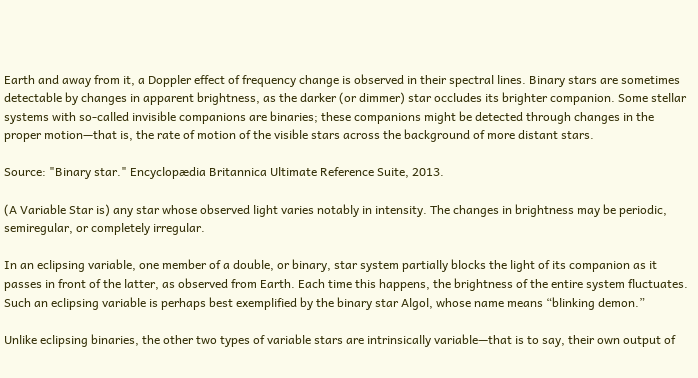Earth and away from it, a Doppler effect of frequency change is observed in their spectral lines. Binary stars are sometimes detectable by changes in apparent brightness, as the darker (or dimmer) star occludes its brighter companion. Some stellar systems with so-called invisible companions are binaries; these companions might be detected through changes in the proper motion—that is, the rate of motion of the visible stars across the background of more distant stars.

Source: "Binary star." Encyclopædia Britannica Ultimate Reference Suite, 2013.

(A Variable Star is) any star whose observed light varies notably in intensity. The changes in brightness may be periodic, semiregular, or completely irregular.

In an eclipsing variable, one member of a double, or binary, star system partially blocks the light of its companion as it passes in front of the latter, as observed from Earth. Each time this happens, the brightness of the entire system fluctuates. Such an eclipsing variable is perhaps best exemplified by the binary star Algol, whose name means “blinking demon.”

Unlike eclipsing binaries, the other two types of variable stars are intrinsically variable—that is to say, their own output of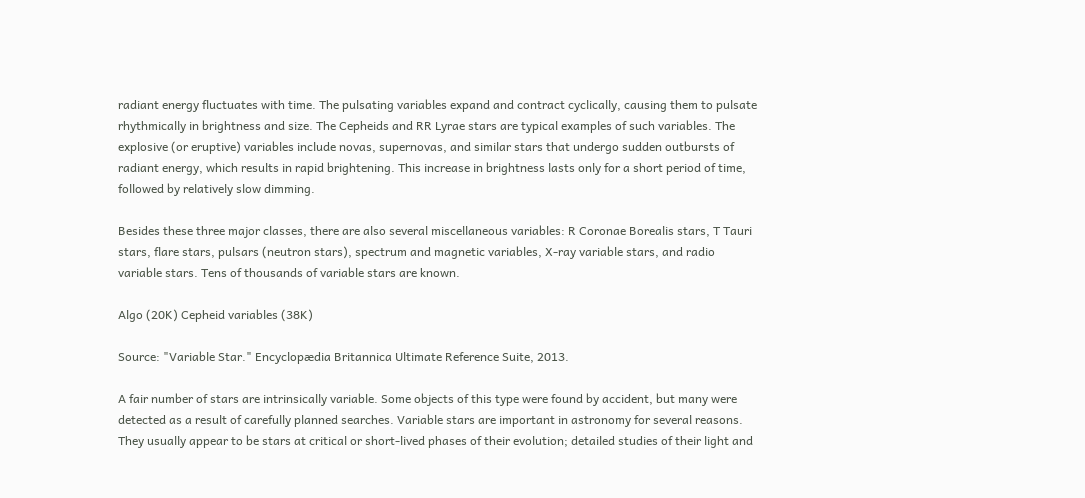radiant energy fluctuates with time. The pulsating variables expand and contract cyclically, causing them to pulsate rhythmically in brightness and size. The Cepheids and RR Lyrae stars are typical examples of such variables. The explosive (or eruptive) variables include novas, supernovas, and similar stars that undergo sudden outbursts of radiant energy, which results in rapid brightening. This increase in brightness lasts only for a short period of time, followed by relatively slow dimming.

Besides these three major classes, there are also several miscellaneous variables: R Coronae Borealis stars, T Tauri stars, flare stars, pulsars (neutron stars), spectrum and magnetic variables, X-ray variable stars, and radio variable stars. Tens of thousands of variable stars are known.

Algo (20K) Cepheid variables (38K)

Source: "Variable Star." Encyclopædia Britannica Ultimate Reference Suite, 2013.

A fair number of stars are intrinsically variable. Some objects of this type were found by accident, but many were detected as a result of carefully planned searches. Variable stars are important in astronomy for several reasons. They usually appear to be stars at critical or short-lived phases of their evolution; detailed studies of their light and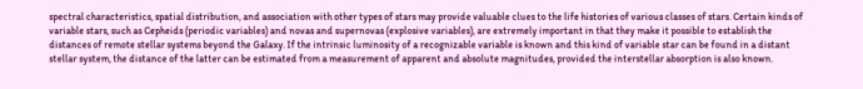spectral characteristics, spatial distribution, and association with other types of stars may provide valuable clues to the life histories of various classes of stars. Certain kinds of variable stars, such as Cepheids (periodic variables) and novas and supernovas (explosive variables), are extremely important in that they make it possible to establish the distances of remote stellar systems beyond the Galaxy. If the intrinsic luminosity of a recognizable variable is known and this kind of variable star can be found in a distant stellar system, the distance of the latter can be estimated from a measurement of apparent and absolute magnitudes, provided the interstellar absorption is also known.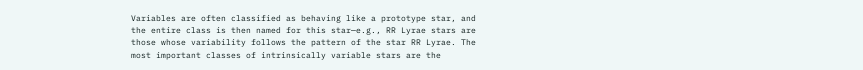Variables are often classified as behaving like a prototype star, and the entire class is then named for this star—e.g., RR Lyrae stars are those whose variability follows the pattern of the star RR Lyrae. The most important classes of intrinsically variable stars are the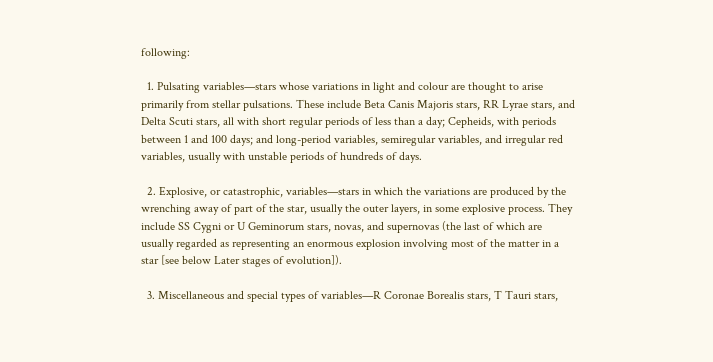following:

  1. Pulsating variables—stars whose variations in light and colour are thought to arise primarily from stellar pulsations. These include Beta Canis Majoris stars, RR Lyrae stars, and Delta Scuti stars, all with short regular periods of less than a day; Cepheids, with periods between 1 and 100 days; and long-period variables, semiregular variables, and irregular red variables, usually with unstable periods of hundreds of days.

  2. Explosive, or catastrophic, variables—stars in which the variations are produced by the wrenching away of part of the star, usually the outer layers, in some explosive process. They include SS Cygni or U Geminorum stars, novas, and supernovas (the last of which are usually regarded as representing an enormous explosion involving most of the matter in a star [see below Later stages of evolution]).

  3. Miscellaneous and special types of variables—R Coronae Borealis stars, T Tauri stars,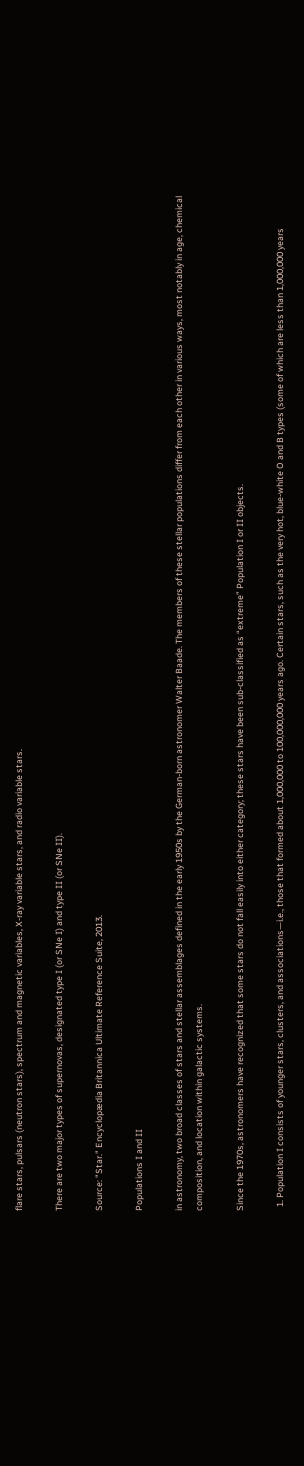flare stars, pulsars (neutron stars), spectrum and magnetic variables, X-ray variable stars, and radio variable stars.

There are two major types of supernovas, designated type I (or SNe I) and type II (or SNe II).

Source: "Star." Encyclopædia Britannica Ultimate Reference Suite, 2013.

Populations I and II

in astronomy, two broad classes of stars and stellar assemblages defined in the early 1950s by the German-born astronomer Walter Baade. The members of these stellar populations differ from each other in various ways, most notably in age, chemical composition, and location within galactic systems.

Since the 1970s, astronomers have recognized that some stars do not fall easily into either category; these stars have been sub-classified as “extreme” Population I or II objects.

  1. Population I consists of younger stars, clusters, and associations—i.e., those that formed about 1,000,000 to 100,000,000 years ago. Certain stars, such as the very hot, blue-white O and B types (some of which are less than 1,000,000 years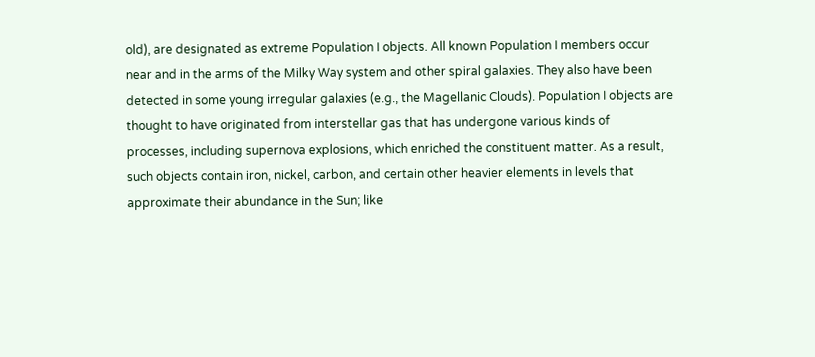old), are designated as extreme Population I objects. All known Population I members occur near and in the arms of the Milky Way system and other spiral galaxies. They also have been detected in some young irregular galaxies (e.g., the Magellanic Clouds). Population I objects are thought to have originated from interstellar gas that has undergone various kinds of processes, including supernova explosions, which enriched the constituent matter. As a result, such objects contain iron, nickel, carbon, and certain other heavier elements in levels that approximate their abundance in the Sun; like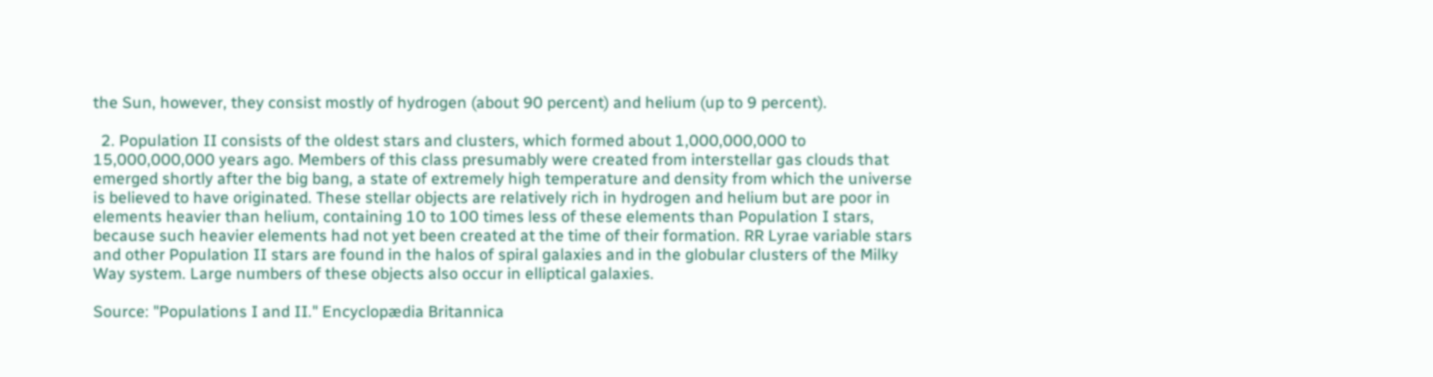the Sun, however, they consist mostly of hydrogen (about 90 percent) and helium (up to 9 percent).

  2. Population II consists of the oldest stars and clusters, which formed about 1,000,000,000 to 15,000,000,000 years ago. Members of this class presumably were created from interstellar gas clouds that emerged shortly after the big bang, a state of extremely high temperature and density from which the universe is believed to have originated. These stellar objects are relatively rich in hydrogen and helium but are poor in elements heavier than helium, containing 10 to 100 times less of these elements than Population I stars, because such heavier elements had not yet been created at the time of their formation. RR Lyrae variable stars and other Population II stars are found in the halos of spiral galaxies and in the globular clusters of the Milky Way system. Large numbers of these objects also occur in elliptical galaxies.

Source: "Populations I and II." Encyclopædia Britannica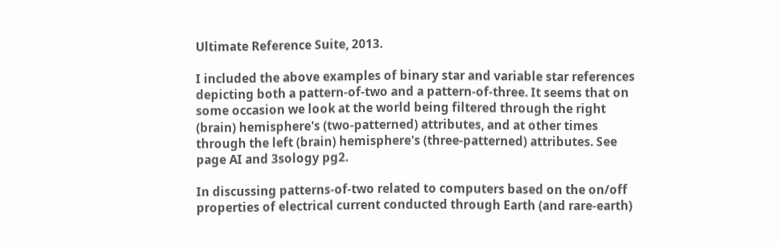Ultimate Reference Suite, 2013.

I included the above examples of binary star and variable star references depicting both a pattern-of-two and a pattern-of-three. It seems that on some occasion we look at the world being filtered through the right (brain) hemisphere's (two-patterned) attributes, and at other times through the left (brain) hemisphere's (three-patterned) attributes. See page AI and 3sology pg2.

In discussing patterns-of-two related to computers based on the on/off properties of electrical current conducted through Earth (and rare-earth)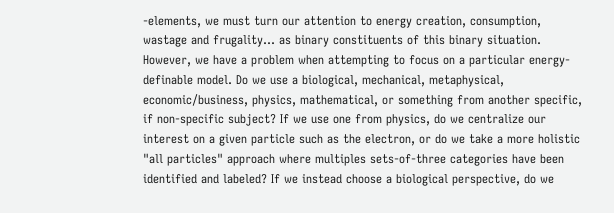-elements, we must turn our attention to energy creation, consumption, wastage and frugality... as binary constituents of this binary situation. However, we have a problem when attempting to focus on a particular energy- definable model. Do we use a biological, mechanical, metaphysical, economic/business, physics, mathematical, or something from another specific, if non-specific subject? If we use one from physics, do we centralize our interest on a given particle such as the electron, or do we take a more holistic "all particles" approach where multiples sets-of-three categories have been identified and labeled? If we instead choose a biological perspective, do we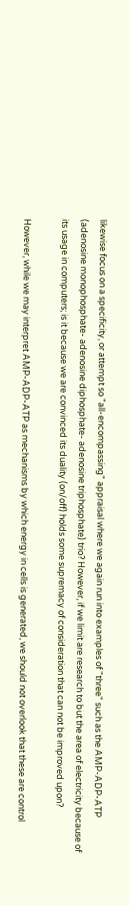likewise focus on a specificity, or attempt so "all-encompassing" appraisal where we again run into examples of "three" such as the AMP-ADP-ATP (adenosine monophosphate- adenosine diphosphate- adenosine triphosphate) trio? However, if we limit are research to but the area of electricity because of its usage in computers; is it because we are convinced its duality (on/off) holds some supremacy of consideration that can not be improved upon?

However, while we may interpret AMP-ADP-ATP as mechanisms by which energy in cells is generated, we should not overlook that these are control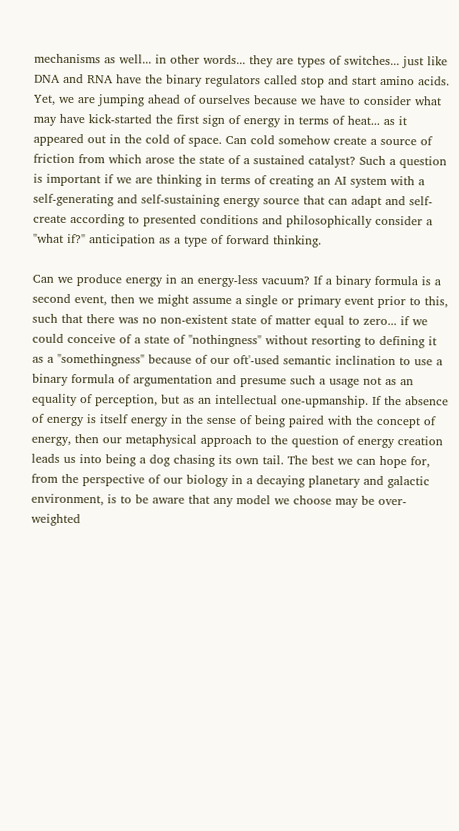mechanisms as well... in other words... they are types of switches... just like DNA and RNA have the binary regulators called stop and start amino acids. Yet, we are jumping ahead of ourselves because we have to consider what may have kick-started the first sign of energy in terms of heat... as it appeared out in the cold of space. Can cold somehow create a source of friction from which arose the state of a sustained catalyst? Such a question is important if we are thinking in terms of creating an AI system with a self-generating and self-sustaining energy source that can adapt and self-create according to presented conditions and philosophically consider a "what if?" anticipation as a type of forward thinking.

Can we produce energy in an energy-less vacuum? If a binary formula is a second event, then we might assume a single or primary event prior to this, such that there was no non-existent state of matter equal to zero... if we could conceive of a state of "nothingness" without resorting to defining it as a "somethingness" because of our oft'-used semantic inclination to use a binary formula of argumentation and presume such a usage not as an equality of perception, but as an intellectual one-upmanship. If the absence of energy is itself energy in the sense of being paired with the concept of energy, then our metaphysical approach to the question of energy creation leads us into being a dog chasing its own tail. The best we can hope for, from the perspective of our biology in a decaying planetary and galactic environment, is to be aware that any model we choose may be over-weighted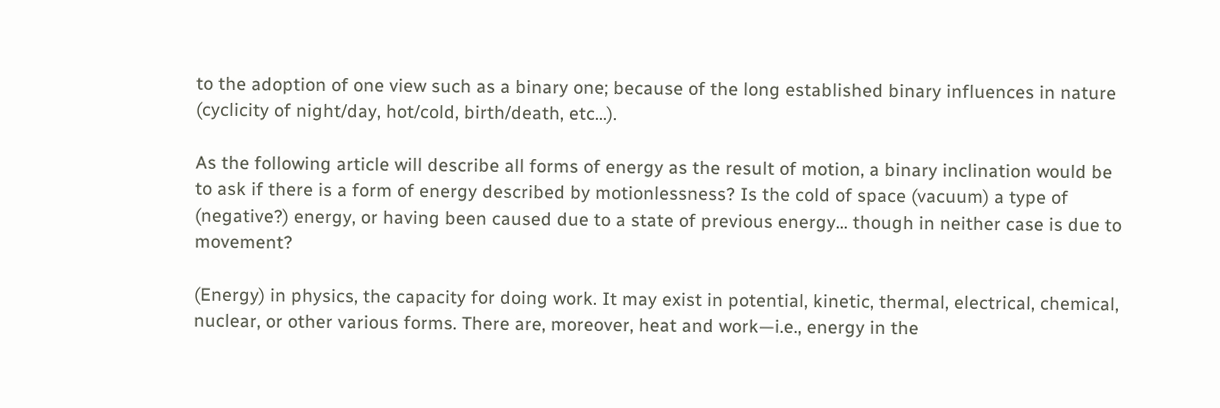to the adoption of one view such as a binary one; because of the long established binary influences in nature (cyclicity of night/day, hot/cold, birth/death, etc...).

As the following article will describe all forms of energy as the result of motion, a binary inclination would be to ask if there is a form of energy described by motionlessness? Is the cold of space (vacuum) a type of (negative?) energy, or having been caused due to a state of previous energy... though in neither case is due to movement?

(Energy) in physics, the capacity for doing work. It may exist in potential, kinetic, thermal, electrical, chemical, nuclear, or other various forms. There are, moreover, heat and work—i.e., energy in the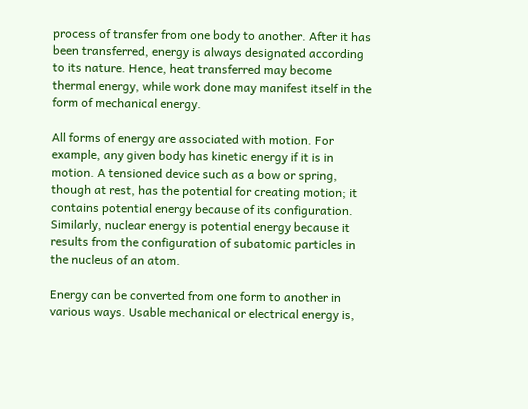process of transfer from one body to another. After it has been transferred, energy is always designated according to its nature. Hence, heat transferred may become thermal energy, while work done may manifest itself in the form of mechanical energy.

All forms of energy are associated with motion. For example, any given body has kinetic energy if it is in motion. A tensioned device such as a bow or spring, though at rest, has the potential for creating motion; it contains potential energy because of its configuration. Similarly, nuclear energy is potential energy because it results from the configuration of subatomic particles in the nucleus of an atom.

Energy can be converted from one form to another in various ways. Usable mechanical or electrical energy is,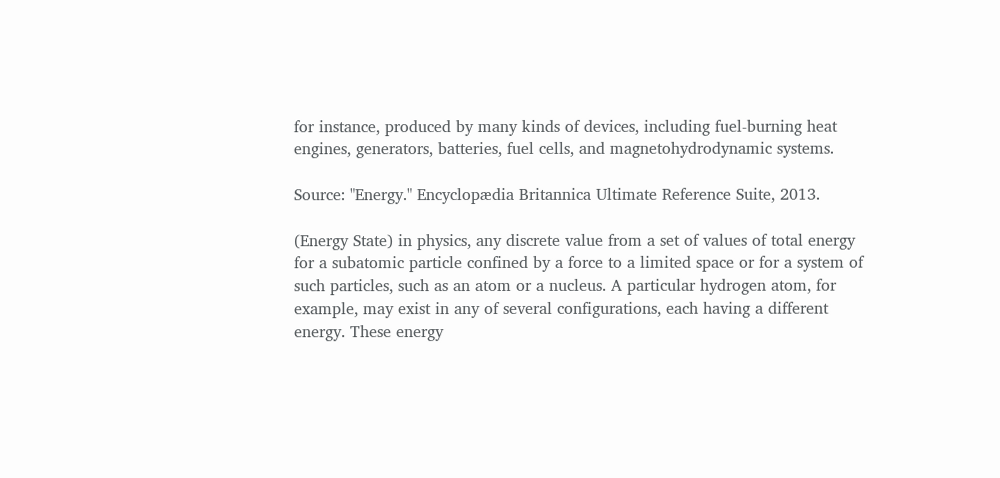for instance, produced by many kinds of devices, including fuel-burning heat engines, generators, batteries, fuel cells, and magnetohydrodynamic systems.

Source: "Energy." Encyclopædia Britannica Ultimate Reference Suite, 2013.

(Energy State) in physics, any discrete value from a set of values of total energy for a subatomic particle confined by a force to a limited space or for a system of such particles, such as an atom or a nucleus. A particular hydrogen atom, for example, may exist in any of several configurations, each having a different energy. These energy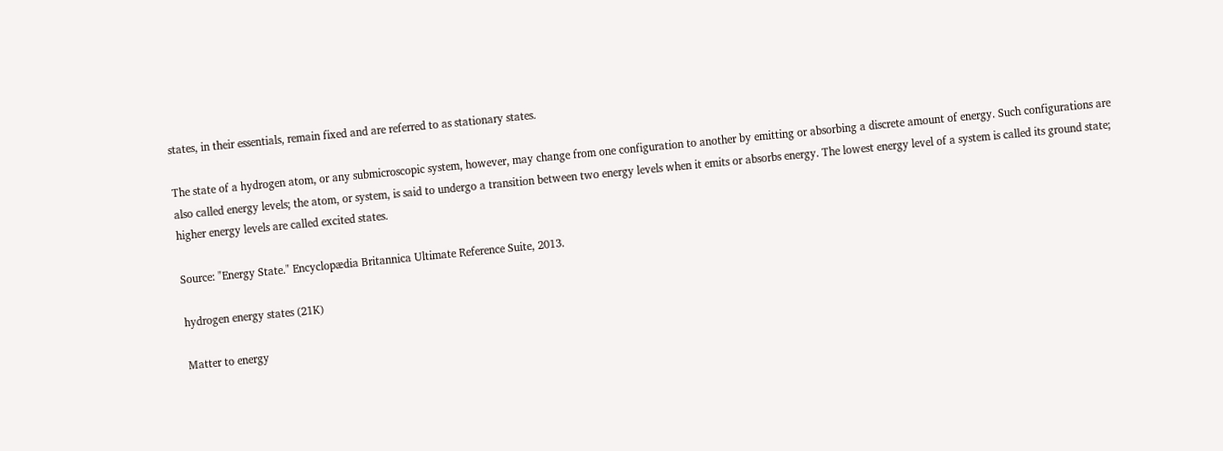states, in their essentials, remain fixed and are referred to as stationary states.

The state of a hydrogen atom, or any submicroscopic system, however, may change from one configuration to another by emitting or absorbing a discrete amount of energy. Such configurations are also called energy levels; the atom, or system, is said to undergo a transition between two energy levels when it emits or absorbs energy. The lowest energy level of a system is called its ground state; higher energy levels are called excited states.

Source: "Energy State." Encyclopædia Britannica Ultimate Reference Suite, 2013.

hydrogen energy states (21K)

Matter to energy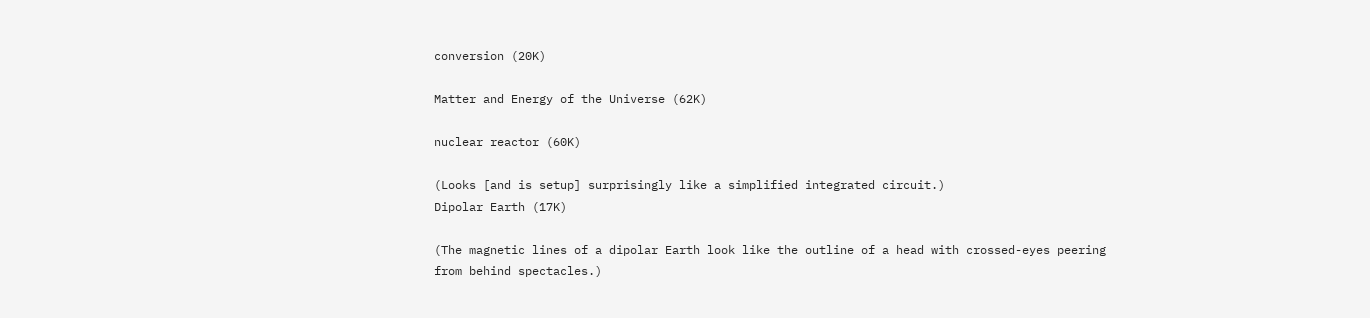conversion (20K)

Matter and Energy of the Universe (62K)

nuclear reactor (60K)

(Looks [and is setup] surprisingly like a simplified integrated circuit.)
Dipolar Earth (17K)

(The magnetic lines of a dipolar Earth look like the outline of a head with crossed-eyes peering from behind spectacles.)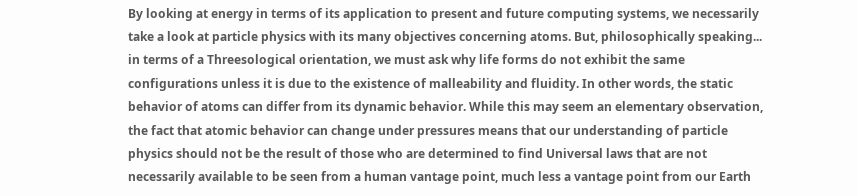By looking at energy in terms of its application to present and future computing systems, we necessarily take a look at particle physics with its many objectives concerning atoms. But, philosophically speaking... in terms of a Threesological orientation, we must ask why life forms do not exhibit the same configurations unless it is due to the existence of malleability and fluidity. In other words, the static behavior of atoms can differ from its dynamic behavior. While this may seem an elementary observation, the fact that atomic behavior can change under pressures means that our understanding of particle physics should not be the result of those who are determined to find Universal laws that are not necessarily available to be seen from a human vantage point, much less a vantage point from our Earth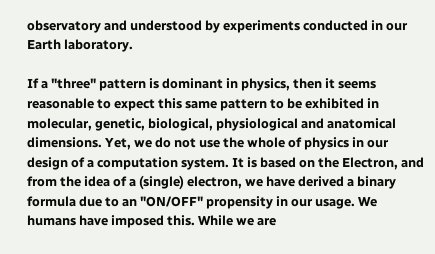observatory and understood by experiments conducted in our Earth laboratory.

If a "three" pattern is dominant in physics, then it seems reasonable to expect this same pattern to be exhibited in molecular, genetic, biological, physiological and anatomical dimensions. Yet, we do not use the whole of physics in our design of a computation system. It is based on the Electron, and from the idea of a (single) electron, we have derived a binary formula due to an "ON/OFF" propensity in our usage. We humans have imposed this. While we are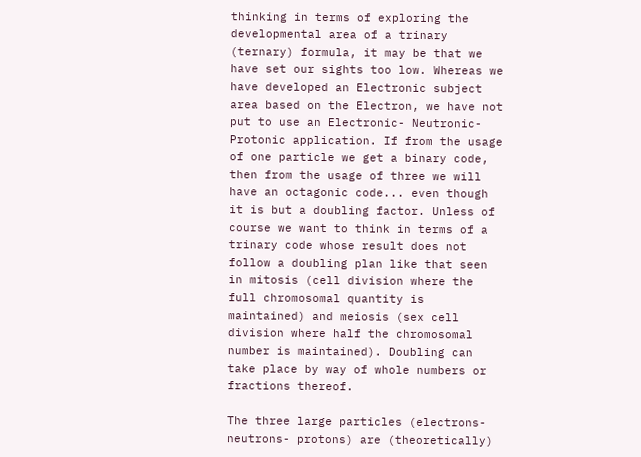thinking in terms of exploring the developmental area of a trinary (ternary) formula, it may be that we have set our sights too low. Whereas we have developed an Electronic subject area based on the Electron, we have not put to use an Electronic- Neutronic- Protonic application. If from the usage of one particle we get a binary code, then from the usage of three we will have an octagonic code... even though it is but a doubling factor. Unless of course we want to think in terms of a trinary code whose result does not follow a doubling plan like that seen in mitosis (cell division where the full chromosomal quantity is maintained) and meiosis (sex cell division where half the chromosomal number is maintained). Doubling can take place by way of whole numbers or fractions thereof.

The three large particles (electrons- neutrons- protons) are (theoretically)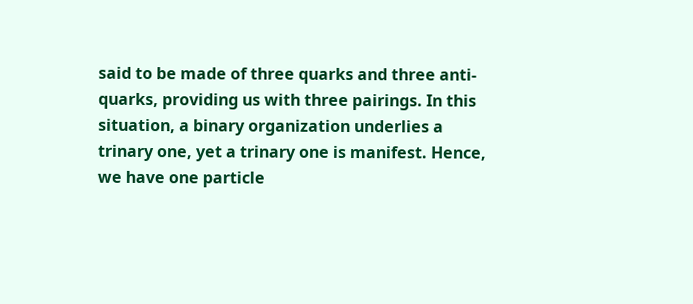said to be made of three quarks and three anti-quarks, providing us with three pairings. In this situation, a binary organization underlies a trinary one, yet a trinary one is manifest. Hence, we have one particle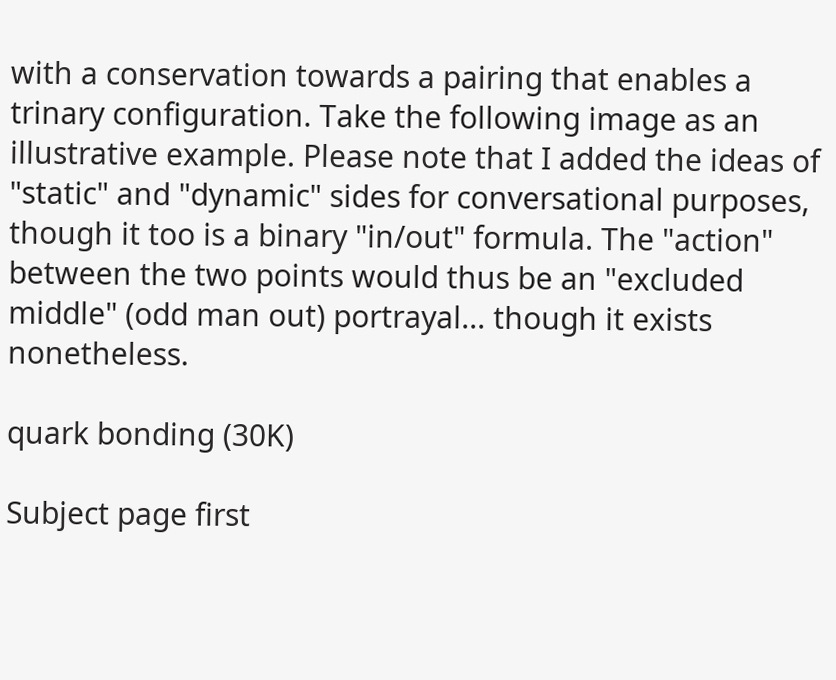with a conservation towards a pairing that enables a trinary configuration. Take the following image as an illustrative example. Please note that I added the ideas of "static" and "dynamic" sides for conversational purposes, though it too is a binary "in/out" formula. The "action" between the two points would thus be an "excluded middle" (odd man out) portrayal... though it exists nonetheless.

quark bonding (30K)

Subject page first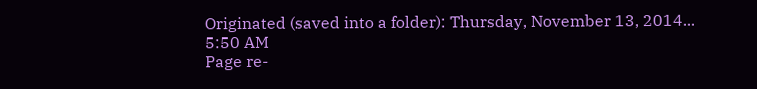Originated (saved into a folder): Thursday, November 13, 2014... 5:50 AM
Page re-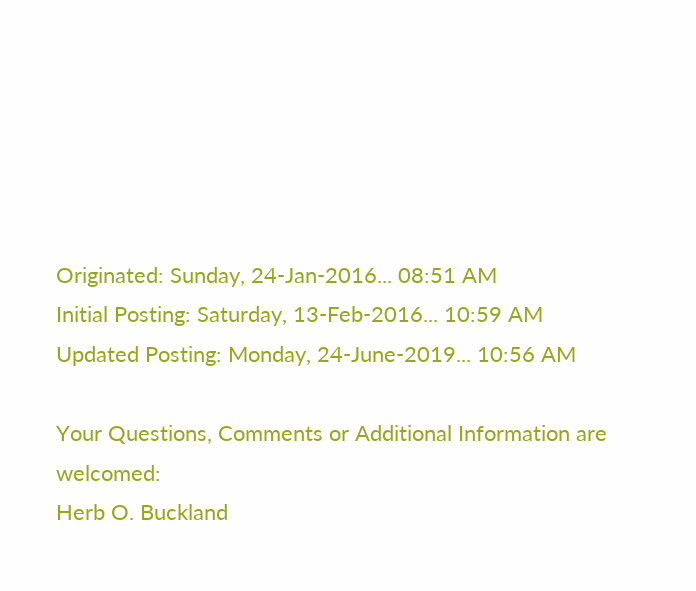Originated: Sunday, 24-Jan-2016... 08:51 AM
Initial Posting: Saturday, 13-Feb-2016... 10:59 AM
Updated Posting: Monday, 24-June-2019... 10:56 AM

Your Questions, Comments or Additional Information are welcomed:
Herb O. Buckland